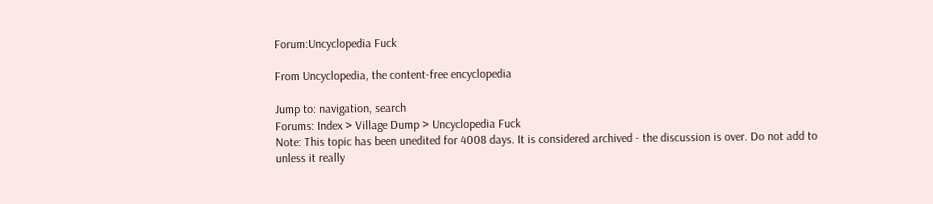Forum:Uncyclopedia Fuck

From Uncyclopedia, the content-free encyclopedia

Jump to: navigation, search
Forums: Index > Village Dump > Uncyclopedia Fuck
Note: This topic has been unedited for 4008 days. It is considered archived - the discussion is over. Do not add to unless it really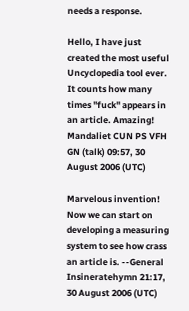needs a response.

Hello, I have just created the most useful Uncyclopedia tool ever. It counts how many times "fuck" appears in an article. Amazing! Mandaliet CUN PS VFH GN (talk) 09:57, 30 August 2006 (UTC)

Marvelous invention! Now we can start on developing a measuring system to see how crass an article is. --General Insineratehymn 21:17, 30 August 2006 (UTC)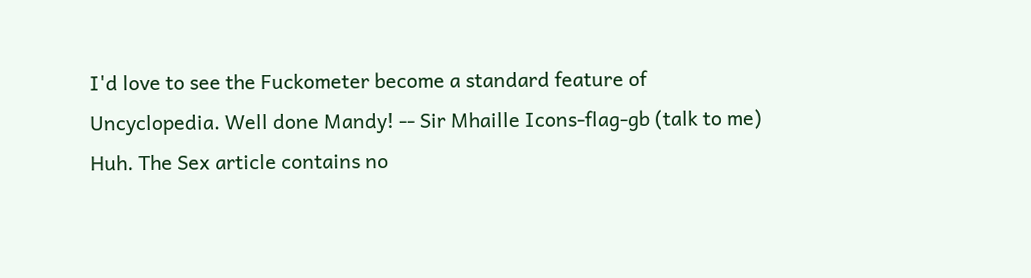I'd love to see the Fuckometer become a standard feature of Uncyclopedia. Well done Mandy! -- Sir Mhaille Icons-flag-gb (talk to me)
Huh. The Sex article contains no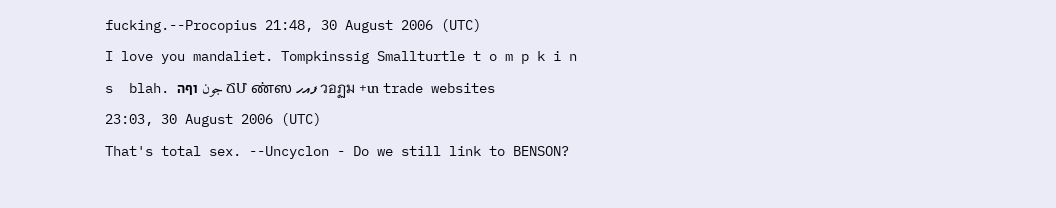fucking.--Procopius 21:48, 30 August 2006 (UTC)
I love you mandaliet. Tompkinssig Smallturtle t o m p k i n s  blah. جون וףה ՃՄ ண்ஸ ފއހ วอฏม +տ trade websites 23:03, 30 August 2006 (UTC)
That's total sex. --Uncyclon - Do we still link to BENSON?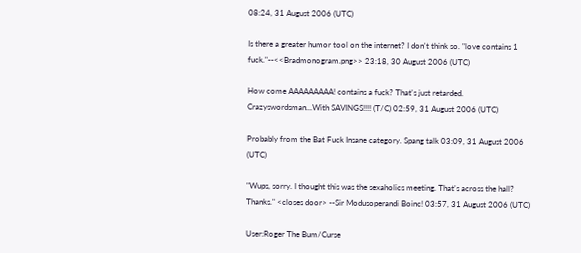08:24, 31 August 2006 (UTC)

Is there a greater humor tool on the internet? I don't think so. "love contains 1 fuck."--<<Bradmonogram.png>> 23:18, 30 August 2006 (UTC)

How come AAAAAAAAA! contains a fuck? That's just retarded. Crazyswordsman...With SAVINGS!!!! (T/C) 02:59, 31 August 2006 (UTC)

Probably from the Bat Fuck Insane category. Spang talk 03:09, 31 August 2006 (UTC)

"Wups, sorry. I thought this was the sexaholics meeting. That's across the hall? Thanks." <closes door> --Sir Modusoperandi Boinc! 03:57, 31 August 2006 (UTC)

User:Roger The Bum/Curse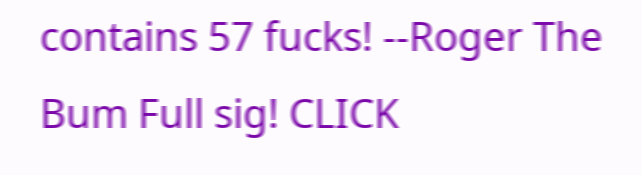contains 57 fucks! --Roger The Bum Full sig! CLICK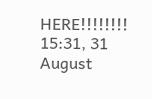HERE!!!!!!!! 15:31, 31 August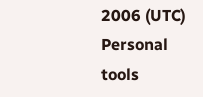2006 (UTC)
Personal tools